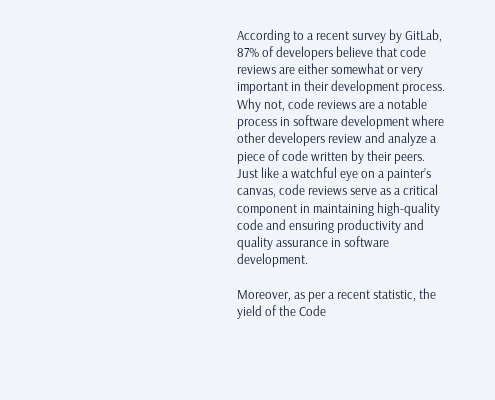According to a recent survey by GitLab, 87% of developers believe that code reviews are either somewhat or very important in their development process.  Why not, code reviews are a notable process in software development where other developers review and analyze a piece of code written by their peers. Just like a watchful eye on a painter’s canvas, code reviews serve as a critical component in maintaining high-quality code and ensuring productivity and quality assurance in software development.

Moreover, as per a recent statistic, the yield of the Code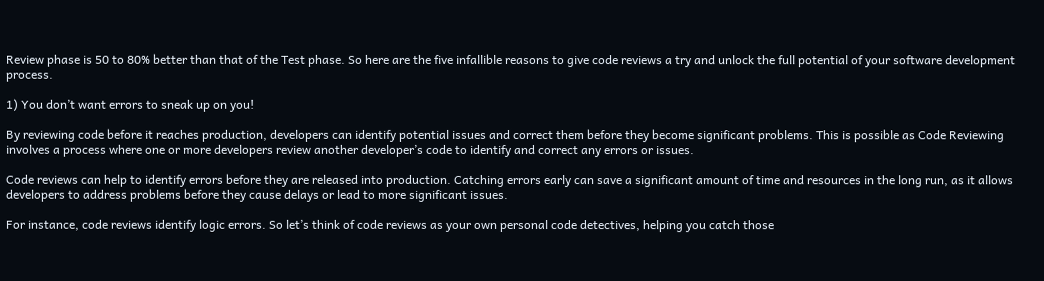Review phase is 50 to 80% better than that of the Test phase. So here are the five infallible reasons to give code reviews a try and unlock the full potential of your software development process.

1) You don’t want errors to sneak up on you!

By reviewing code before it reaches production, developers can identify potential issues and correct them before they become significant problems. This is possible as Code Reviewing involves a process where one or more developers review another developer’s code to identify and correct any errors or issues.

Code reviews can help to identify errors before they are released into production. Catching errors early can save a significant amount of time and resources in the long run, as it allows developers to address problems before they cause delays or lead to more significant issues.

For instance, code reviews identify logic errors. So let’s think of code reviews as your own personal code detectives, helping you catch those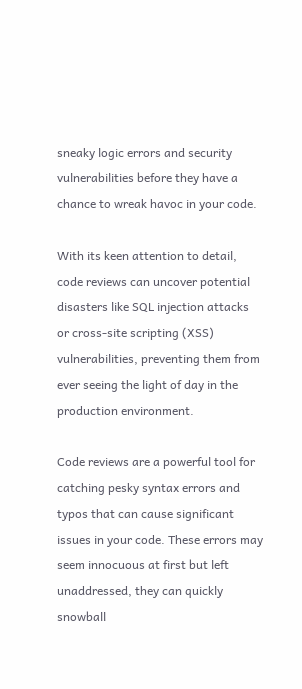sneaky logic errors and security vulnerabilities before they have a chance to wreak havoc in your code.

With its keen attention to detail, code reviews can uncover potential disasters like SQL injection attacks or cross-site scripting (XSS) vulnerabilities, preventing them from ever seeing the light of day in the production environment.

Code reviews are a powerful tool for catching pesky syntax errors and typos that can cause significant issues in your code. These errors may seem innocuous at first but left unaddressed, they can quickly snowball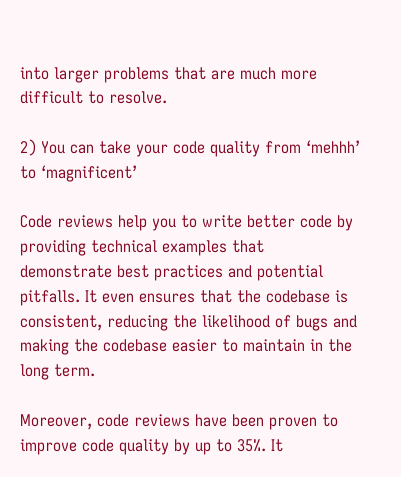into larger problems that are much more difficult to resolve.

2) You can take your code quality from ‘mehhh’ to ‘magnificent’

Code reviews help you to write better code by providing technical examples that demonstrate best practices and potential pitfalls. It even ensures that the codebase is consistent, reducing the likelihood of bugs and making the codebase easier to maintain in the long term.

Moreover, code reviews have been proven to improve code quality by up to 35%. It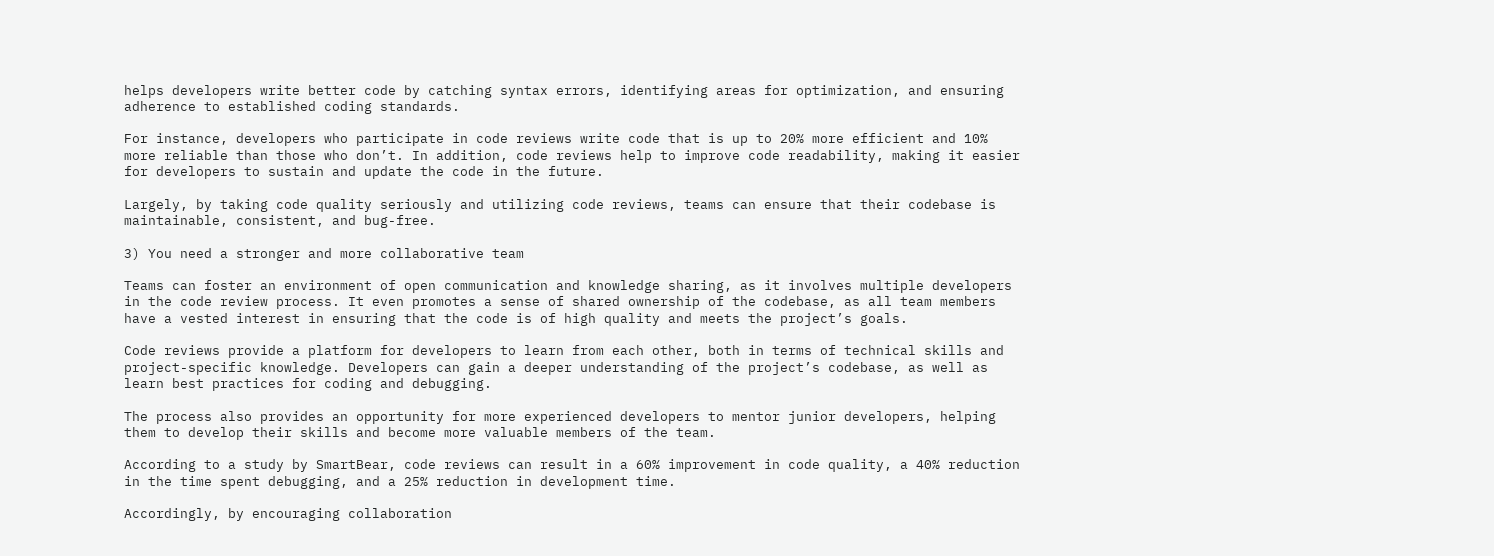helps developers write better code by catching syntax errors, identifying areas for optimization, and ensuring adherence to established coding standards.

For instance, developers who participate in code reviews write code that is up to 20% more efficient and 10% more reliable than those who don’t. In addition, code reviews help to improve code readability, making it easier for developers to sustain and update the code in the future.

Largely, by taking code quality seriously and utilizing code reviews, teams can ensure that their codebase is maintainable, consistent, and bug-free.

3) You need a stronger and more collaborative team

Teams can foster an environment of open communication and knowledge sharing, as it involves multiple developers in the code review process. It even promotes a sense of shared ownership of the codebase, as all team members have a vested interest in ensuring that the code is of high quality and meets the project’s goals.

Code reviews provide a platform for developers to learn from each other, both in terms of technical skills and project-specific knowledge. Developers can gain a deeper understanding of the project’s codebase, as well as learn best practices for coding and debugging.

The process also provides an opportunity for more experienced developers to mentor junior developers, helping them to develop their skills and become more valuable members of the team.

According to a study by SmartBear, code reviews can result in a 60% improvement in code quality, a 40% reduction in the time spent debugging, and a 25% reduction in development time.

Accordingly, by encouraging collaboration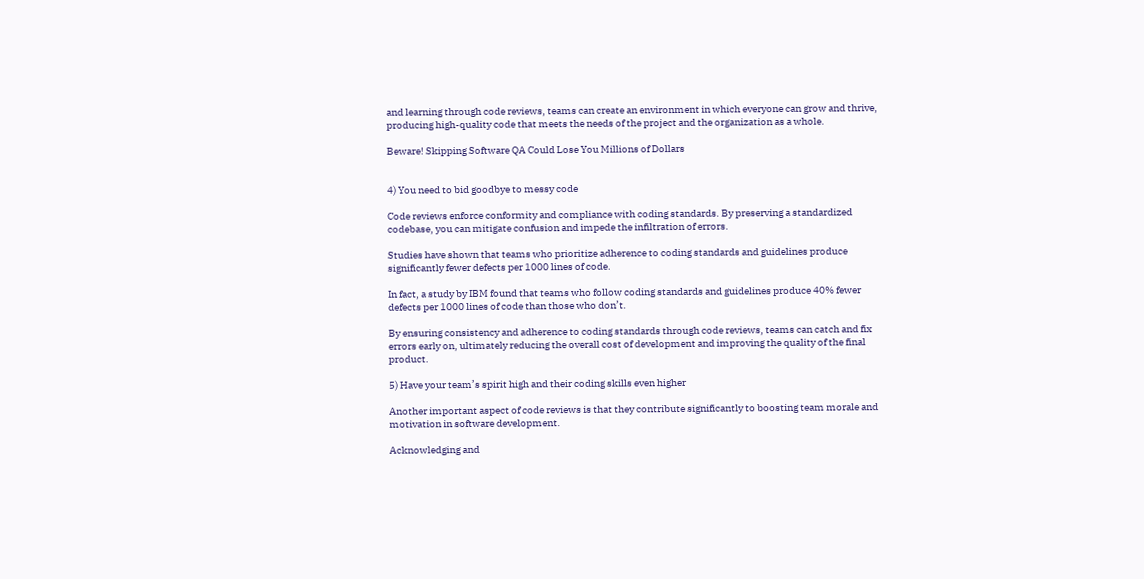and learning through code reviews, teams can create an environment in which everyone can grow and thrive, producing high-quality code that meets the needs of the project and the organization as a whole.

Beware! Skipping Software QA Could Lose You Millions of Dollars


4) You need to bid goodbye to messy code

Code reviews enforce conformity and compliance with coding standards. By preserving a standardized codebase, you can mitigate confusion and impede the infiltration of errors.

Studies have shown that teams who prioritize adherence to coding standards and guidelines produce significantly fewer defects per 1000 lines of code.

In fact, a study by IBM found that teams who follow coding standards and guidelines produce 40% fewer defects per 1000 lines of code than those who don’t.

By ensuring consistency and adherence to coding standards through code reviews, teams can catch and fix errors early on, ultimately reducing the overall cost of development and improving the quality of the final product.

5) Have your team’s spirit high and their coding skills even higher

Another important aspect of code reviews is that they contribute significantly to boosting team morale and motivation in software development.

Acknowledging and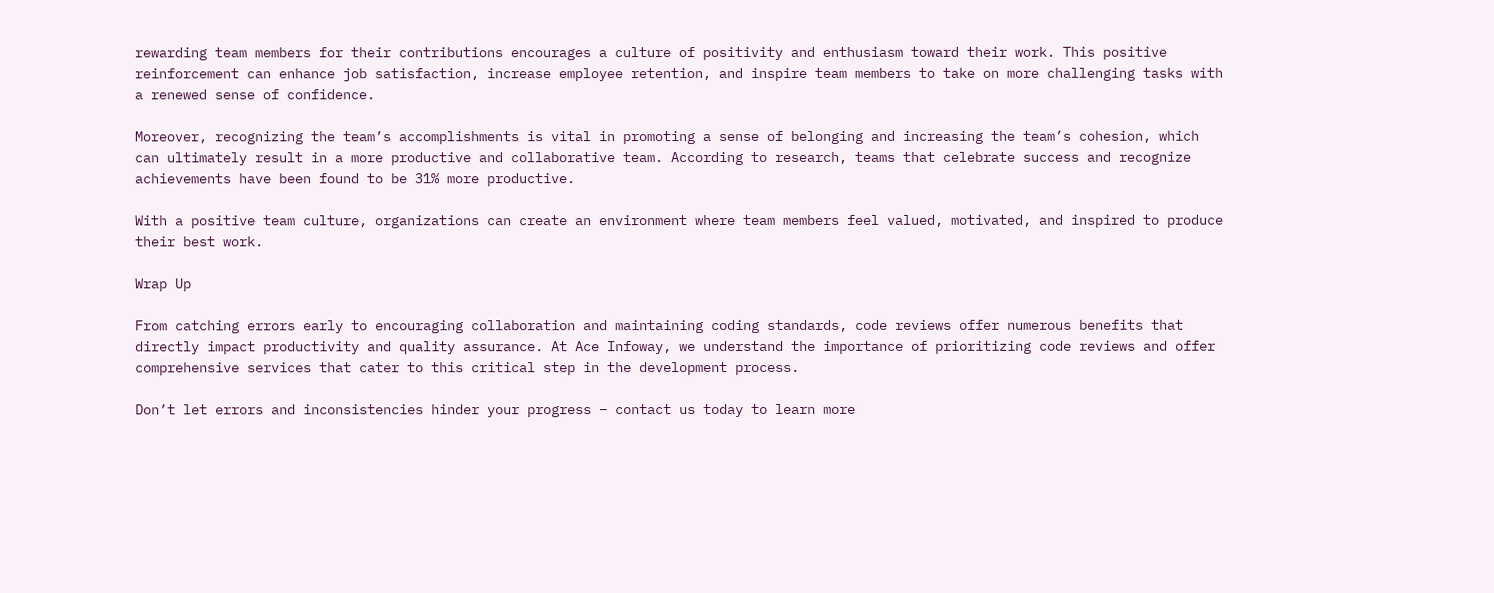rewarding team members for their contributions encourages a culture of positivity and enthusiasm toward their work. This positive reinforcement can enhance job satisfaction, increase employee retention, and inspire team members to take on more challenging tasks with a renewed sense of confidence.

Moreover, recognizing the team’s accomplishments is vital in promoting a sense of belonging and increasing the team’s cohesion, which can ultimately result in a more productive and collaborative team. According to research, teams that celebrate success and recognize achievements have been found to be 31% more productive.

With a positive team culture, organizations can create an environment where team members feel valued, motivated, and inspired to produce their best work.

Wrap Up

From catching errors early to encouraging collaboration and maintaining coding standards, code reviews offer numerous benefits that directly impact productivity and quality assurance. At Ace Infoway, we understand the importance of prioritizing code reviews and offer comprehensive services that cater to this critical step in the development process.

Don’t let errors and inconsistencies hinder your progress – contact us today to learn more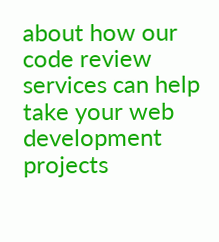about how our code review services can help take your web development projects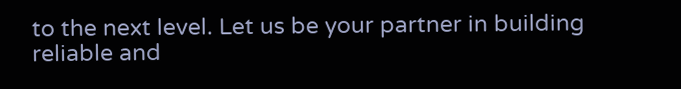to the next level. Let us be your partner in building reliable and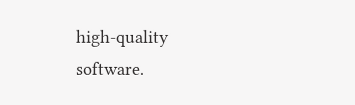high-quality software.